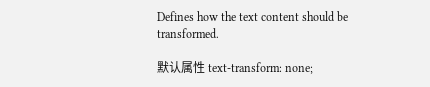Defines how the text content should be transformed.

默认属性 text-transform: none;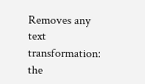Removes any text transformation: the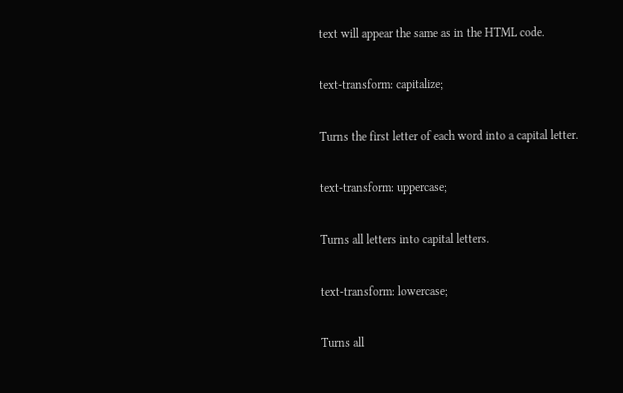text will appear the same as in the HTML code.

text-transform: capitalize;

Turns the first letter of each word into a capital letter.

text-transform: uppercase;

Turns all letters into capital letters.

text-transform: lowercase;

Turns all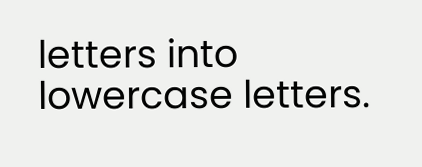letters into lowercase letters.